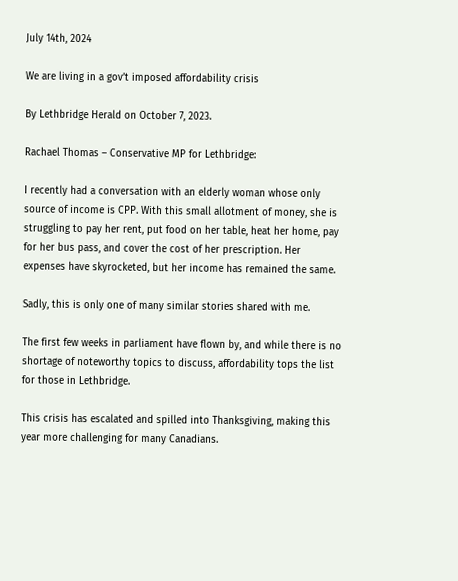July 14th, 2024

We are living in a gov’t imposed affordability crisis

By Lethbridge Herald on October 7, 2023.

Rachael Thomas – Conservative MP for Lethbridge:

I recently had a conversation with an elderly woman whose only source of income is CPP. With this small allotment of money, she is struggling to pay her rent, put food on her table, heat her home, pay for her bus pass, and cover the cost of her prescription. Her expenses have skyrocketed, but her income has remained the same.

Sadly, this is only one of many similar stories shared with me.

The first few weeks in parliament have flown by, and while there is no shortage of noteworthy topics to discuss, affordability tops the list for those in Lethbridge.

This crisis has escalated and spilled into Thanksgiving, making this year more challenging for many Canadians.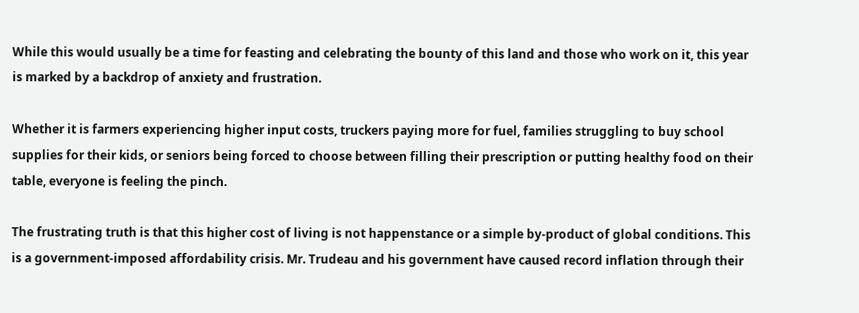While this would usually be a time for feasting and celebrating the bounty of this land and those who work on it, this year is marked by a backdrop of anxiety and frustration.

Whether it is farmers experiencing higher input costs, truckers paying more for fuel, families struggling to buy school supplies for their kids, or seniors being forced to choose between filling their prescription or putting healthy food on their table, everyone is feeling the pinch.

The frustrating truth is that this higher cost of living is not happenstance or a simple by-product of global conditions. This is a government-imposed affordability crisis. Mr. Trudeau and his government have caused record inflation through their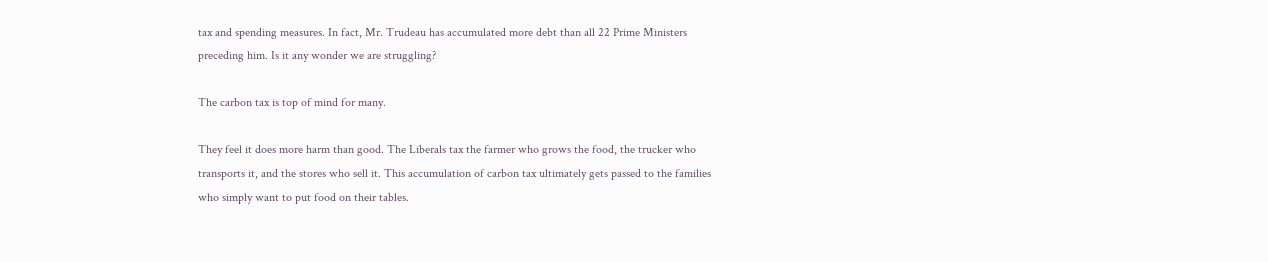tax and spending measures. In fact, Mr. Trudeau has accumulated more debt than all 22 Prime Ministers preceding him. Is it any wonder we are struggling?

The carbon tax is top of mind for many.

They feel it does more harm than good. The Liberals tax the farmer who grows the food, the trucker who transports it, and the stores who sell it. This accumulation of carbon tax ultimately gets passed to the families who simply want to put food on their tables.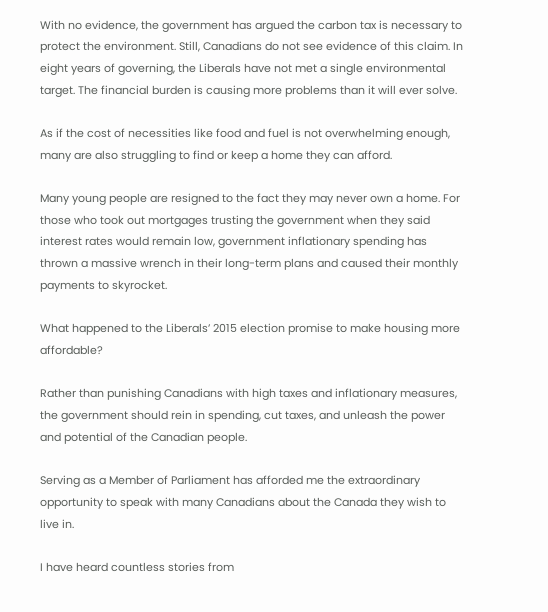With no evidence, the government has argued the carbon tax is necessary to protect the environment. Still, Canadians do not see evidence of this claim. In eight years of governing, the Liberals have not met a single environmental target. The financial burden is causing more problems than it will ever solve.

As if the cost of necessities like food and fuel is not overwhelming enough, many are also struggling to find or keep a home they can afford.

Many young people are resigned to the fact they may never own a home. For those who took out mortgages trusting the government when they said interest rates would remain low, government inflationary spending has thrown a massive wrench in their long-term plans and caused their monthly payments to skyrocket.

What happened to the Liberals’ 2015 election promise to make housing more affordable?

Rather than punishing Canadians with high taxes and inflationary measures, the government should rein in spending, cut taxes, and unleash the power and potential of the Canadian people.

Serving as a Member of Parliament has afforded me the extraordinary opportunity to speak with many Canadians about the Canada they wish to live in.

I have heard countless stories from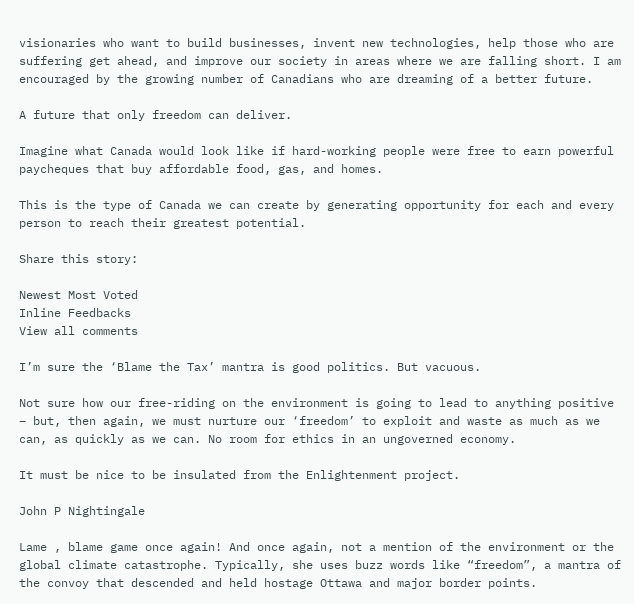visionaries who want to build businesses, invent new technologies, help those who are suffering get ahead, and improve our society in areas where we are falling short. I am encouraged by the growing number of Canadians who are dreaming of a better future.

A future that only freedom can deliver.

Imagine what Canada would look like if hard-working people were free to earn powerful paycheques that buy affordable food, gas, and homes.

This is the type of Canada we can create by generating opportunity for each and every person to reach their greatest potential.

Share this story:

Newest Most Voted
Inline Feedbacks
View all comments

I’m sure the ‘Blame the Tax’ mantra is good politics. But vacuous.

Not sure how our free-riding on the environment is going to lead to anything positive – but, then again, we must nurture our ‘freedom’ to exploit and waste as much as we can, as quickly as we can. No room for ethics in an ungoverned economy.

It must be nice to be insulated from the Enlightenment project.

John P Nightingale

Lame , blame game once again! And once again, not a mention of the environment or the global climate catastrophe. Typically, she uses buzz words like “freedom”, a mantra of the convoy that descended and held hostage Ottawa and major border points.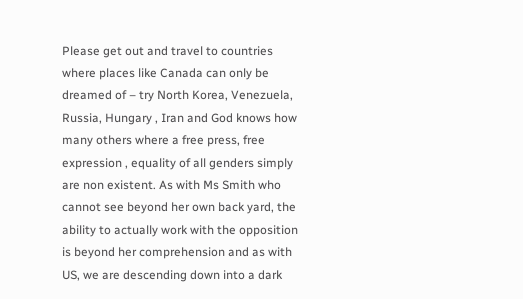Please get out and travel to countries where places like Canada can only be dreamed of – try North Korea, Venezuela, Russia, Hungary , Iran and God knows how many others where a free press, free expression , equality of all genders simply are non existent. As with Ms Smith who cannot see beyond her own back yard, the ability to actually work with the opposition is beyond her comprehension and as with US, we are descending down into a dark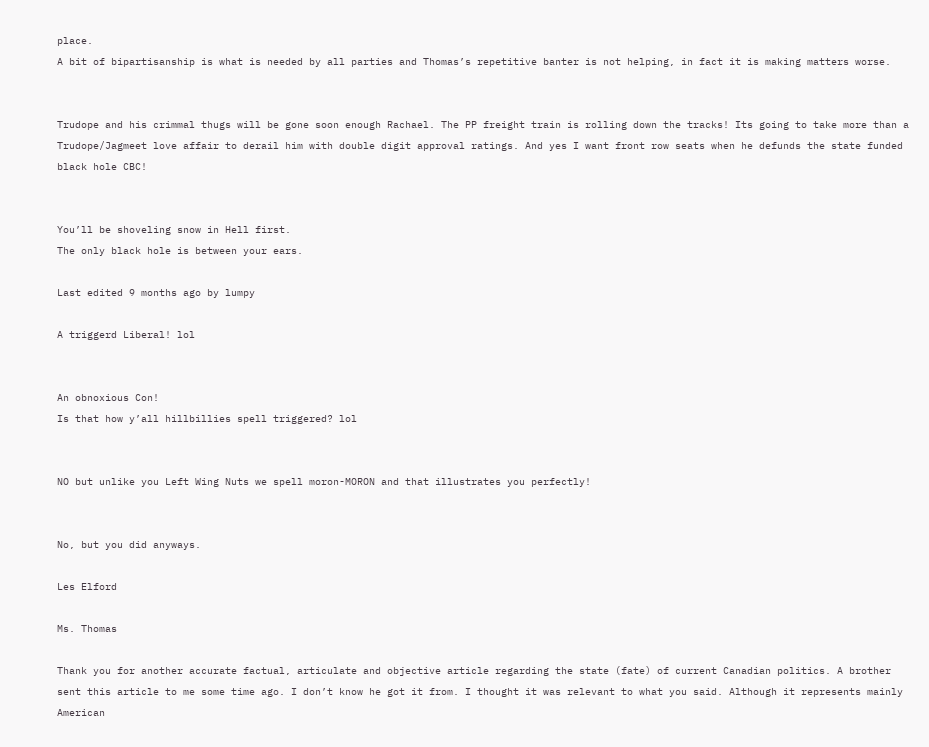place.
A bit of bipartisanship is what is needed by all parties and Thomas’s repetitive banter is not helping, in fact it is making matters worse.


Trudope and his crimmal thugs will be gone soon enough Rachael. The PP freight train is rolling down the tracks! Its going to take more than a Trudope/Jagmeet love affair to derail him with double digit approval ratings. And yes I want front row seats when he defunds the state funded black hole CBC!


You’ll be shoveling snow in Hell first.
The only black hole is between your ears.

Last edited 9 months ago by lumpy

A triggerd Liberal! lol


An obnoxious Con!
Is that how y’all hillbillies spell triggered? lol


NO but unlike you Left Wing Nuts we spell moron-MORON and that illustrates you perfectly!


No, but you did anyways.

Les Elford

Ms. Thomas

Thank you for another accurate factual, articulate and objective article regarding the state (fate) of current Canadian politics. A brother sent this article to me some time ago. I don’t know he got it from. I thought it was relevant to what you said. Although it represents mainly American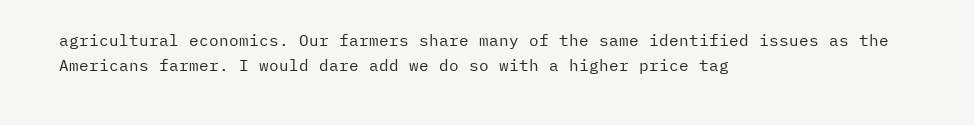agricultural economics. Our farmers share many of the same identified issues as the Americans farmer. I would dare add we do so with a higher price tag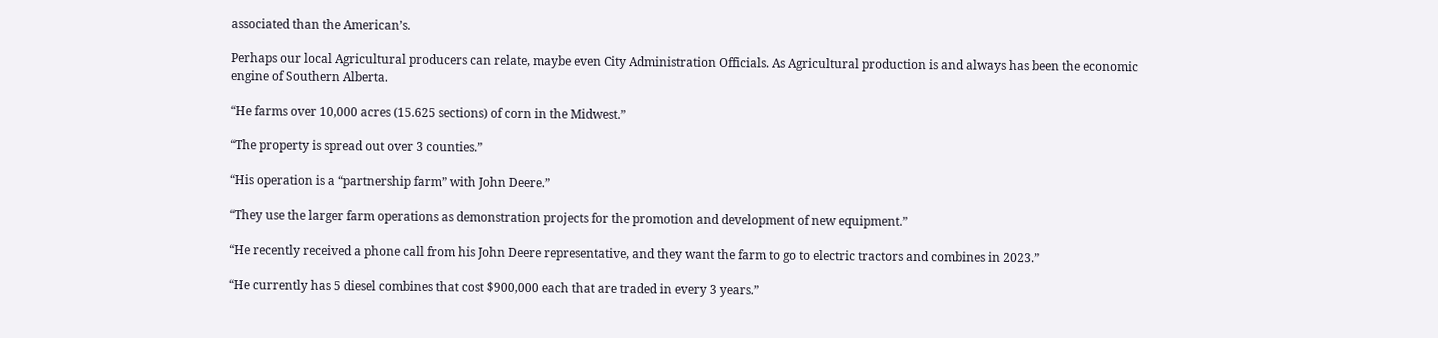associated than the American’s.

Perhaps our local Agricultural producers can relate, maybe even City Administration Officials. As Agricultural production is and always has been the economic engine of Southern Alberta.

“He farms over 10,000 acres (15.625 sections) of corn in the Midwest.”

“The property is spread out over 3 counties.”

“His operation is a “partnership farm” with John Deere.”

“They use the larger farm operations as demonstration projects for the promotion and development of new equipment.”

“He recently received a phone call from his John Deere representative, and they want the farm to go to electric tractors and combines in 2023.”

“He currently has 5 diesel combines that cost $900,000 each that are traded in every 3 years.”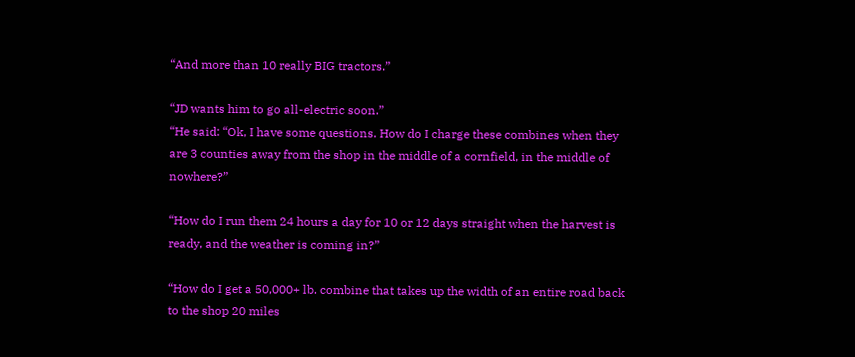“And more than 10 really BIG tractors.”

“JD wants him to go all-electric soon.”
“He said: “Ok, I have some questions. How do I charge these combines when they are 3 counties away from the shop in the middle of a cornfield, in the middle of nowhere?”

“How do I run them 24 hours a day for 10 or 12 days straight when the harvest is ready, and the weather is coming in?”

“How do I get a 50,000+ lb. combine that takes up the width of an entire road back to the shop 20 miles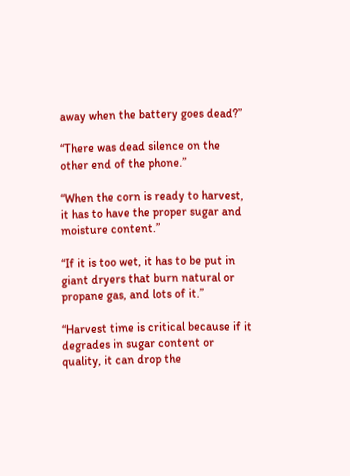away when the battery goes dead?”

“There was dead silence on the other end of the phone.”

“When the corn is ready to harvest, it has to have the proper sugar and moisture content.”

“If it is too wet, it has to be put in giant dryers that burn natural or propane gas, and lots of it.”

“Harvest time is critical because if it degrades in sugar content or quality, it can drop the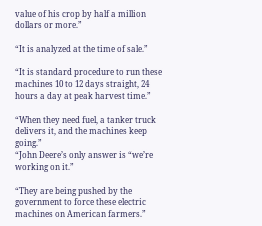value of his crop by half a million dollars or more.”

“It is analyzed at the time of sale.”

“It is standard procedure to run these machines 10 to 12 days straight, 24 hours a day at peak harvest time.”

“When they need fuel, a tanker truck delivers it, and the machines keep going.”
“John Deere’s only answer is “we’re working on it.”

“They are being pushed by the government to force these electric machines on American farmers.”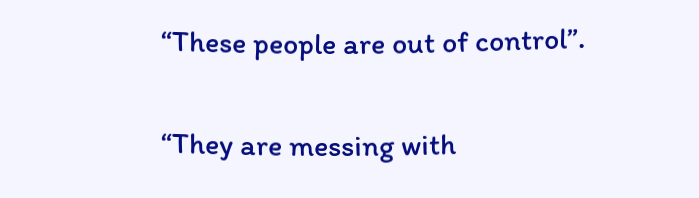“These people are out of control”.

“They are messing with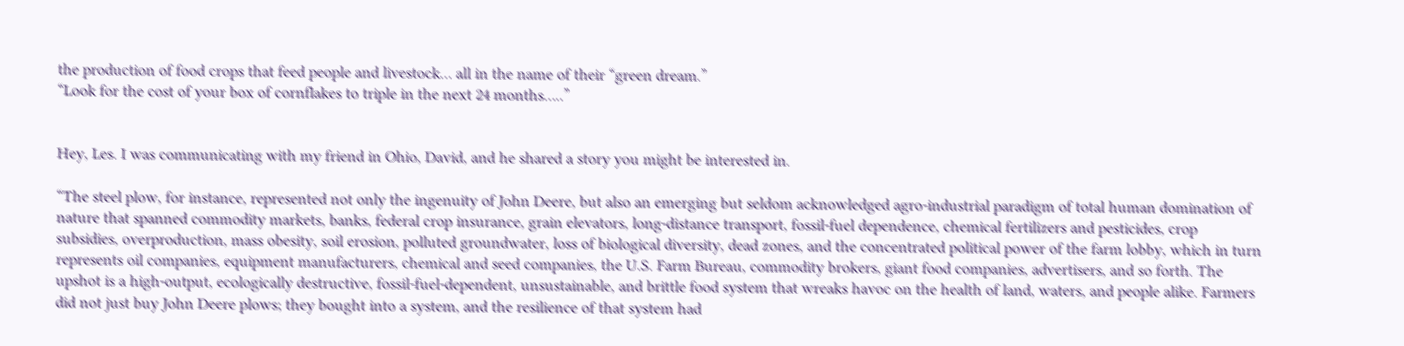the production of food crops that feed people and livestock… all in the name of their “green dream.”
“Look for the cost of your box of cornflakes to triple in the next 24 months…..”


Hey, Les. I was communicating with my friend in Ohio, David, and he shared a story you might be interested in.

“The steel plow, for instance, represented not only the ingenuity of John Deere, but also an emerging but seldom acknowledged agro-industrial paradigm of total human domination of nature that spanned commodity markets, banks, federal crop insurance, grain elevators, long-distance transport, fossil-fuel dependence, chemical fertilizers and pesticides, crop subsidies, overproduction, mass obesity, soil erosion, polluted groundwater, loss of biological diversity, dead zones, and the concentrated political power of the farm lobby, which in turn represents oil companies, equipment manufacturers, chemical and seed companies, the U.S. Farm Bureau, commodity brokers, giant food companies, advertisers, and so forth. The upshot is a high-output, ecologically destructive, fossil-fuel-dependent, unsustainable, and brittle food system that wreaks havoc on the health of land, waters, and people alike. Farmers did not just buy John Deere plows; they bought into a system, and the resilience of that system had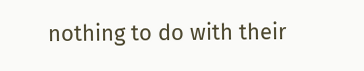nothing to do with their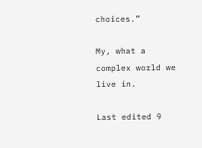choices.”

My, what a complex world we live in.

Last edited 9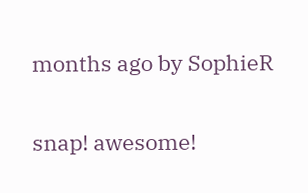months ago by SophieR

snap! awesome!